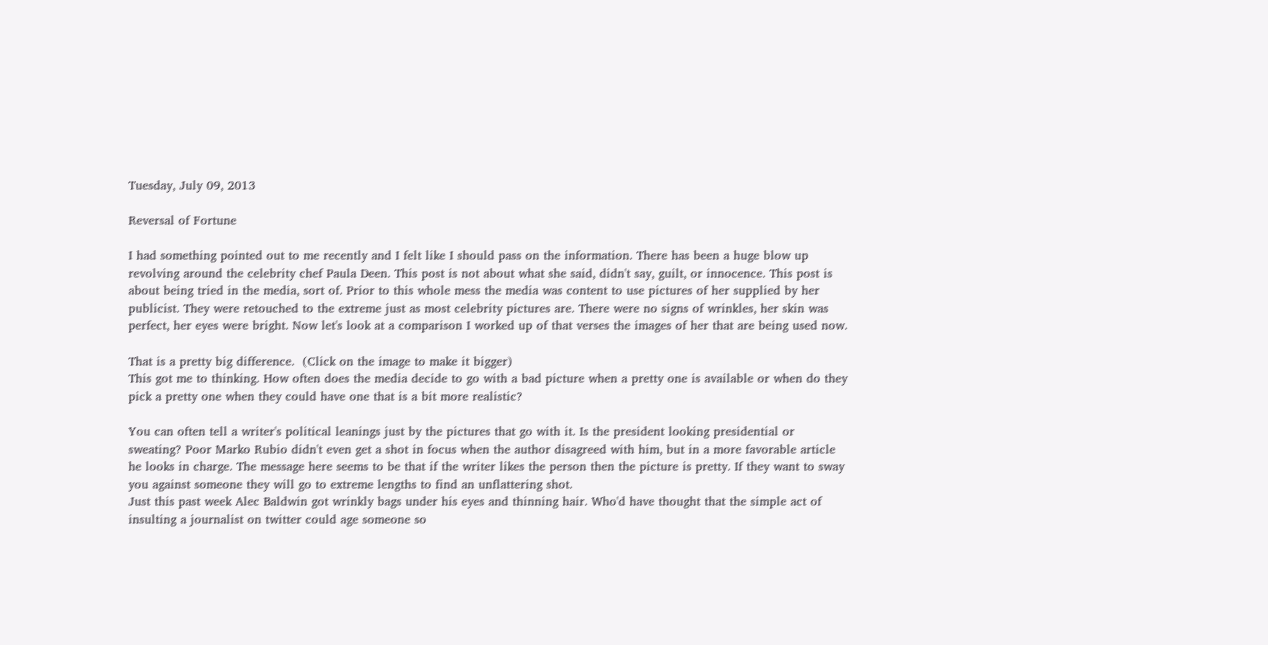Tuesday, July 09, 2013

Reversal of Fortune

I had something pointed out to me recently and I felt like I should pass on the information. There has been a huge blow up revolving around the celebrity chef Paula Deen. This post is not about what she said, didn't say, guilt, or innocence. This post is about being tried in the media, sort of. Prior to this whole mess the media was content to use pictures of her supplied by her publicist. They were retouched to the extreme just as most celebrity pictures are. There were no signs of wrinkles, her skin was perfect, her eyes were bright. Now let's look at a comparison I worked up of that verses the images of her that are being used now.

That is a pretty big difference.  (Click on the image to make it bigger)
This got me to thinking. How often does the media decide to go with a bad picture when a pretty one is available or when do they pick a pretty one when they could have one that is a bit more realistic?

You can often tell a writer's political leanings just by the pictures that go with it. Is the president looking presidential or sweating? Poor Marko Rubio didn't even get a shot in focus when the author disagreed with him, but in a more favorable article he looks in charge. The message here seems to be that if the writer likes the person then the picture is pretty. If they want to sway you against someone they will go to extreme lengths to find an unflattering shot.
Just this past week Alec Baldwin got wrinkly bags under his eyes and thinning hair. Who'd have thought that the simple act of insulting a journalist on twitter could age someone so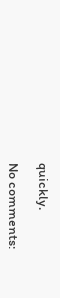quickly.

No comments: